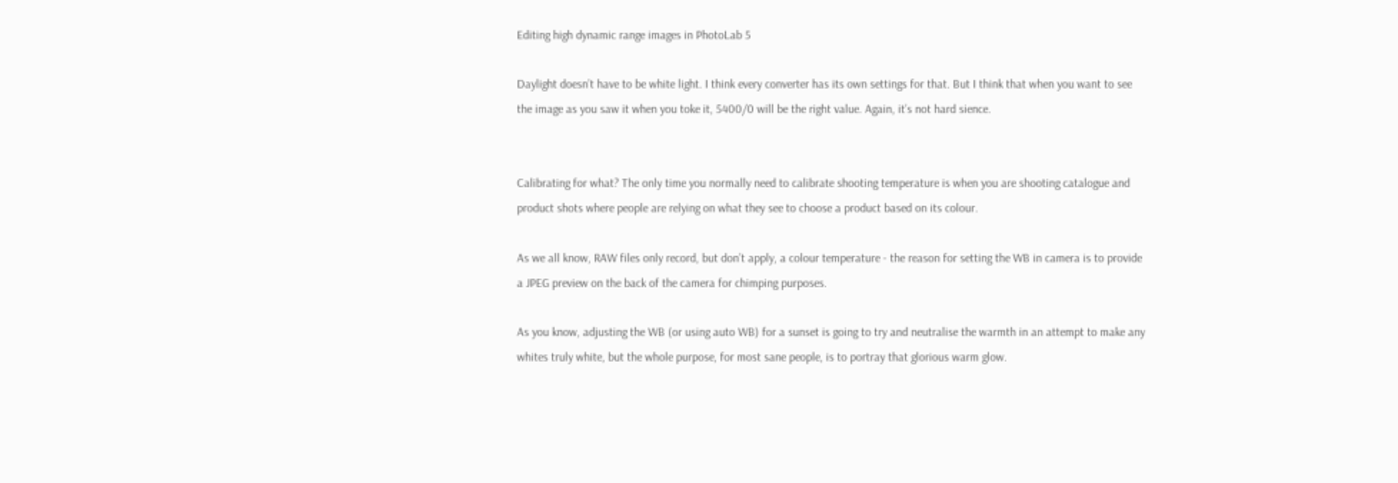Editing high dynamic range images in PhotoLab 5

Daylight doesn’t have to be white light. I think every converter has its own settings for that. But I think that when you want to see the image as you saw it when you toke it, 5400/0 will be the right value. Again, it’s not hard sience.


Calibrating for what? The only time you normally need to calibrate shooting temperature is when you are shooting catalogue and product shots where people are relying on what they see to choose a product based on its colour.

As we all know, RAW files only record, but don’t apply, a colour temperature - the reason for setting the WB in camera is to provide a JPEG preview on the back of the camera for chimping purposes.

As you know, adjusting the WB (or using auto WB) for a sunset is going to try and neutralise the warmth in an attempt to make any whites truly white, but the whole purpose, for most sane people, is to portray that glorious warm glow.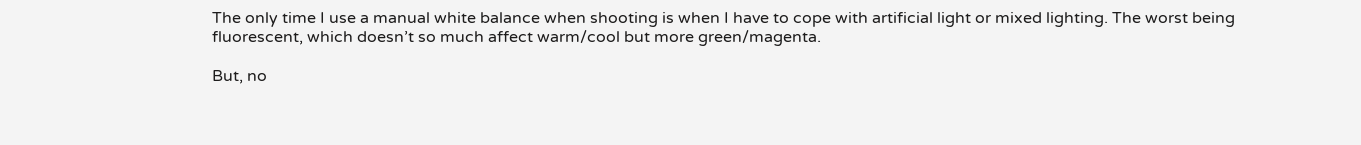The only time I use a manual white balance when shooting is when I have to cope with artificial light or mixed lighting. The worst being fluorescent, which doesn’t so much affect warm/cool but more green/magenta.

But, no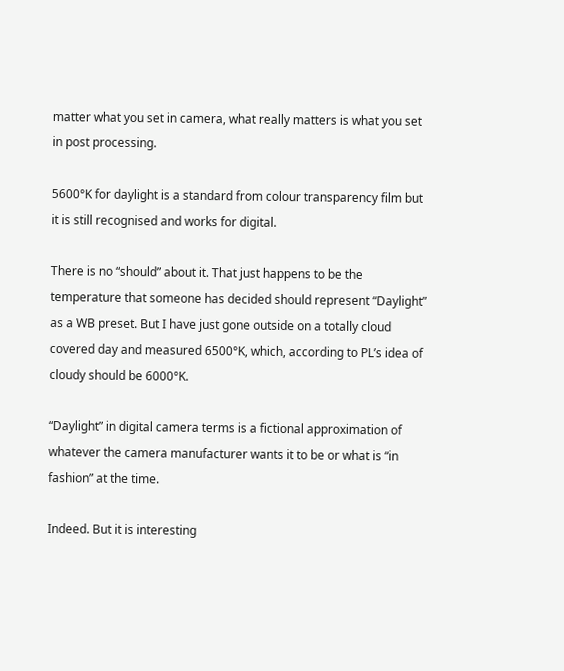matter what you set in camera, what really matters is what you set in post processing.

5600°K for daylight is a standard from colour transparency film but it is still recognised and works for digital.

There is no “should” about it. That just happens to be the temperature that someone has decided should represent “Daylight” as a WB preset. But I have just gone outside on a totally cloud covered day and measured 6500°K, which, according to PL’s idea of cloudy should be 6000°K.

“Daylight” in digital camera terms is a fictional approximation of whatever the camera manufacturer wants it to be or what is “in fashion” at the time.

Indeed. But it is interesting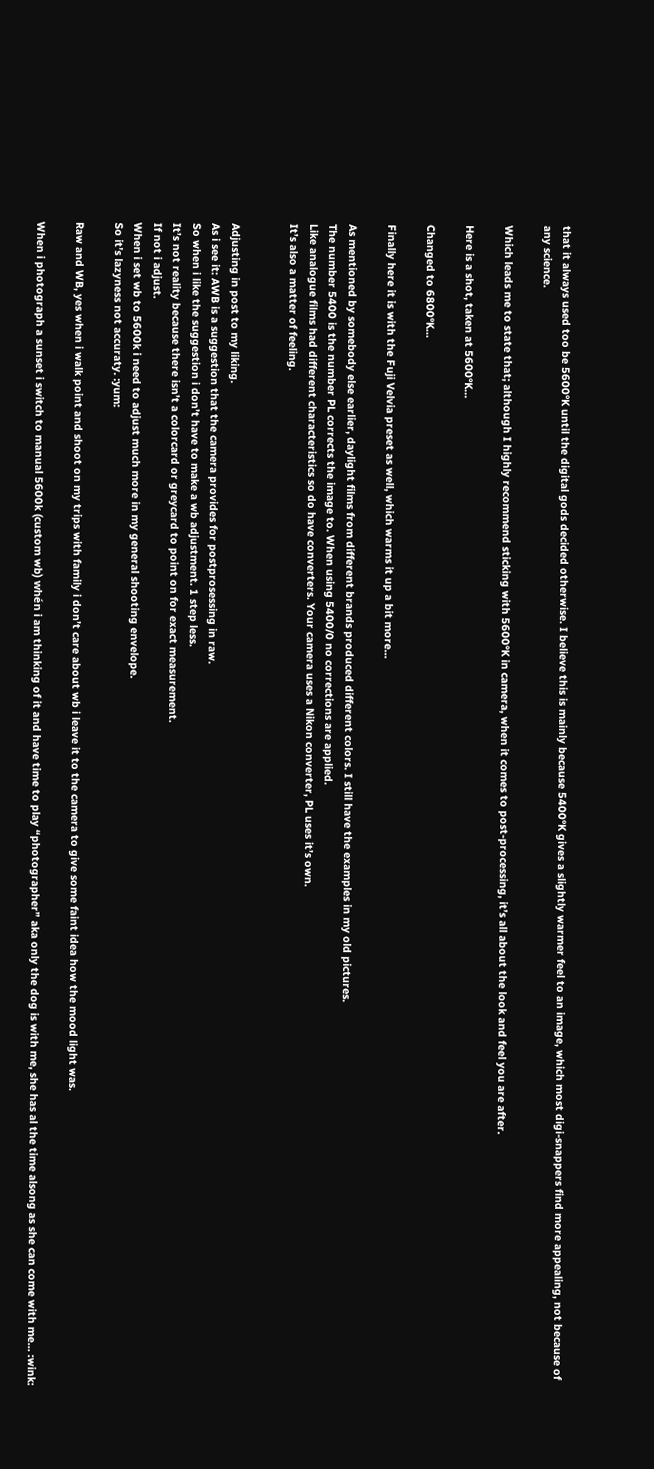that it always used too be 5600°K until the digital gods decided otherwise. I believe this is mainly because 5400°K gives a slightly warmer feel to an image, which most digi-snappers find more appealing, not because of any science.

Which leads me to state that; although I highly recommend sticking with 5600°K in camera, when it comes to post-processing, it’s all about the look and feel you are after.

Here is a shot, taken at 5600°K…

Changed to 6800°K…

Finally here it is with the Fuji Velvia preset as well, which warms it up a bit more…

As mentioned by somebody else earlier, daylight films from different brands produced different colors. I still have the examples in my old pictures.
The number 5400 is the number PL corrects the image to. When using 5400/0 no corrections are applied.
Like analogue films had different characteristics so do have converters. Your camera uses a Nikon converter, PL uses it’s own.
It’s also a matter of feeling.


Adjusting in post to my liking.
As i see it: AWB is a suggestion that the camera provides for postprosessing in raw.
So when i like the suggestion i don’t have to make a wb adjustment. 1 step less.
It’s not reality because there isn’t a colorcard or greycard to point on for exact measurement.
If not i adjust.
When i set wb to 5600k i need to adjust much more in my general shooting envelope.
So it’s lazyness not accuraty. :yum:

Raw and WB, yes when i walk point and shoot on my trips with family i don’t care about wb i leave it to the camera to give some faint idea how the mood light was.

When i photograph a sunset i switch to manual 5600k (custom wb) whén i am thinking of it and have time to play “photographer” aka only the dog is with me, she has al the time alsong as she can come with me… :wink: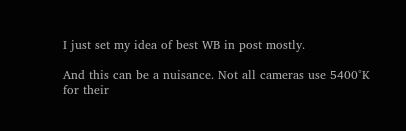I just set my idea of best WB in post mostly.

And this can be a nuisance. Not all cameras use 5400°K for their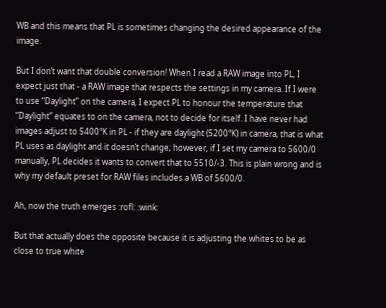WB and this means that PL is sometimes changing the desired appearance of the image.

But I don’t want that double conversion! When I read a RAW image into PL, I expect just that - a RAW image that respects the settings in my camera. If I were to use “Daylight” on the camera, I expect PL to honour the temperature that “Daylight” equates to on the camera, not to decide for itself. I have never had images adjust to 5400°K in PL - if they are daylight (5200°K) in camera, that is what PL uses as daylight and it doesn’t change; however, if I set my camera to 5600/0 manually, PL decides it wants to convert that to 5510/-3. This is plain wrong and is why my default preset for RAW files includes a WB of 5600/0.

Ah, now the truth emerges :rofl: :wink:

But that actually does the opposite because it is adjusting the whites to be as close to true white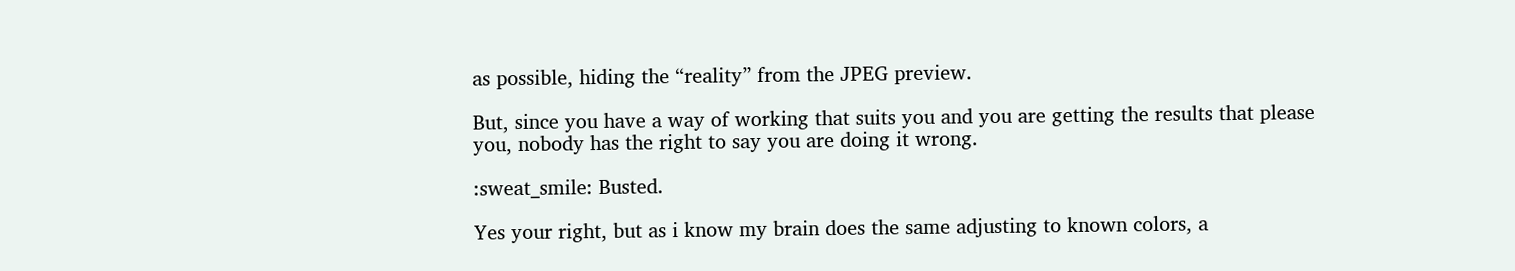as possible, hiding the “reality” from the JPEG preview.

But, since you have a way of working that suits you and you are getting the results that please you, nobody has the right to say you are doing it wrong.

:sweat_smile: Busted.

Yes your right, but as i know my brain does the same adjusting to known colors, a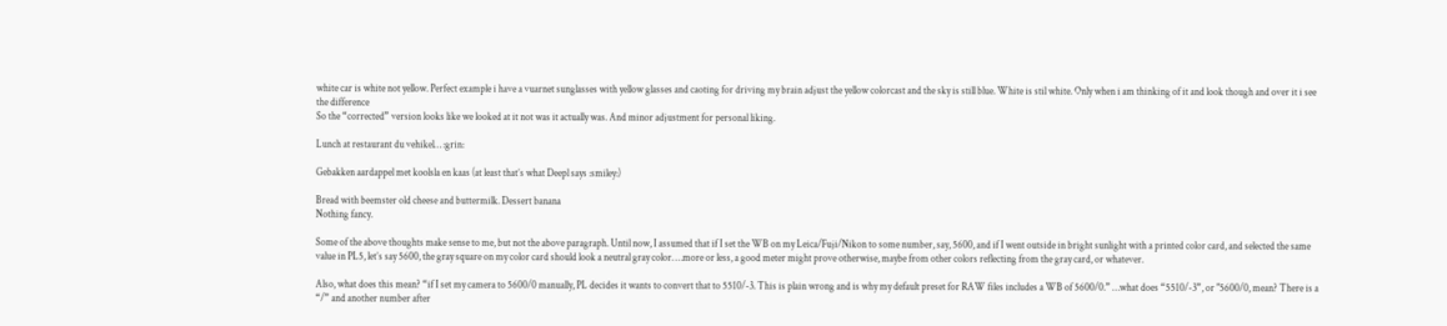white car is white not yellow. Perfect example i have a vuarnet sunglasses with yellow glasses and caoting for driving my brain adjust the yellow colorcast and the sky is still blue. White is stil white. Only when i am thinking of it and look though and over it i see the difference
So the “corrected” version looks like we looked at it not was it actually was. And minor adjustment for personal liking.

Lunch at restaurant du vehikel… :grin:

Gebakken aardappel met koolsla en kaas (at least that’s what Deepl says :smiley:)

Bread with beemster old cheese and buttermilk. Dessert banana
Nothing fancy.

Some of the above thoughts make sense to me, but not the above paragraph. Until now, I assumed that if I set the WB on my Leica/Fuji/Nikon to some number, say, 5600, and if I went outside in bright sunlight with a printed color card, and selected the same value in PL5, let’s say 5600, the gray square on my color card should look a neutral gray color. …more or less, a good meter might prove otherwise, maybe from other colors reflecting from the gray card, or whatever.

Also, what does this mean? “if I set my camera to 5600/0 manually, PL decides it wants to convert that to 5510/-3. This is plain wrong and is why my default preset for RAW files includes a WB of 5600/0.” …what does “5510/-3”, or "5600/0, mean? There is a “/” and another number after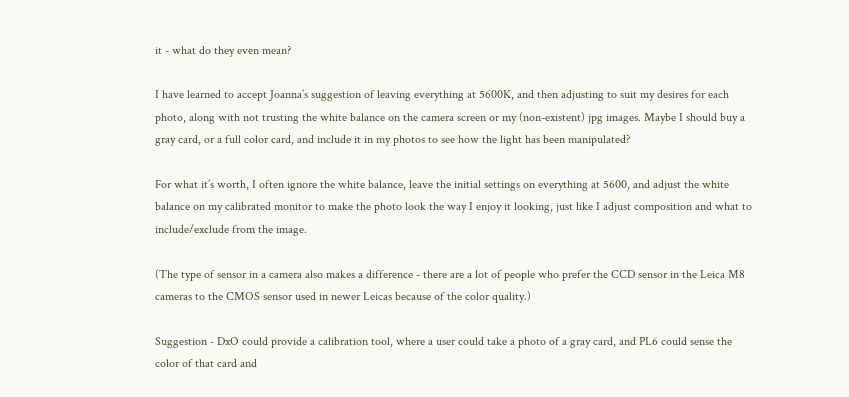it - what do they even mean?

I have learned to accept Joanna’s suggestion of leaving everything at 5600K, and then adjusting to suit my desires for each photo, along with not trusting the white balance on the camera screen or my (non-existent) jpg images. Maybe I should buy a gray card, or a full color card, and include it in my photos to see how the light has been manipulated?

For what it’s worth, I often ignore the white balance, leave the initial settings on everything at 5600, and adjust the white balance on my calibrated monitor to make the photo look the way I enjoy it looking, just like I adjust composition and what to include/exclude from the image.

(The type of sensor in a camera also makes a difference - there are a lot of people who prefer the CCD sensor in the Leica M8 cameras to the CMOS sensor used in newer Leicas because of the color quality.)

Suggestion - DxO could provide a calibration tool, where a user could take a photo of a gray card, and PL6 could sense the color of that card and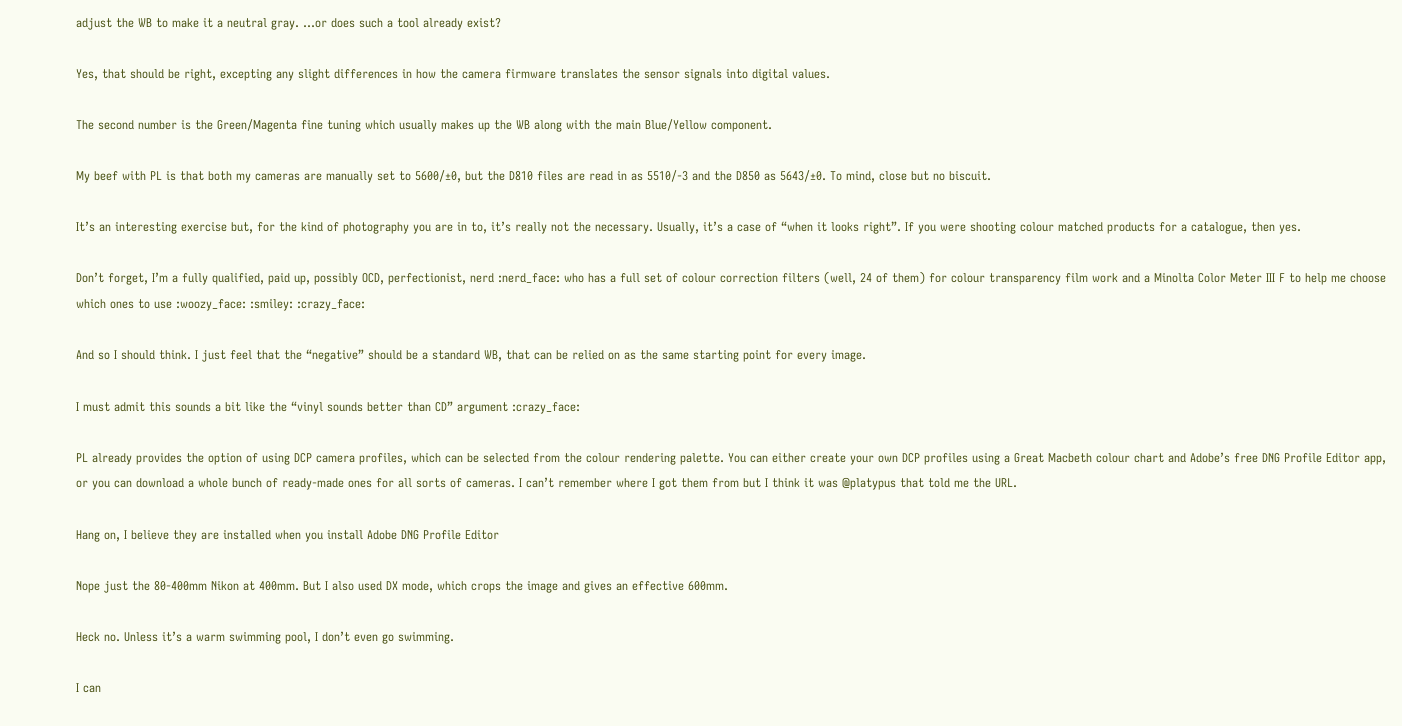adjust the WB to make it a neutral gray. …or does such a tool already exist?

Yes, that should be right, excepting any slight differences in how the camera firmware translates the sensor signals into digital values.

The second number is the Green/Magenta fine tuning which usually makes up the WB along with the main Blue/Yellow component.

My beef with PL is that both my cameras are manually set to 5600/±0, but the D810 files are read in as 5510/-3 and the D850 as 5643/±0. To mind, close but no biscuit.

It’s an interesting exercise but, for the kind of photography you are in to, it’s really not the necessary. Usually, it’s a case of “when it looks right”. If you were shooting colour matched products for a catalogue, then yes.

Don’t forget, I’m a fully qualified, paid up, possibly OCD, perfectionist, nerd :nerd_face: who has a full set of colour correction filters (well, 24 of them) for colour transparency film work and a Minolta Color Meter III F to help me choose which ones to use :woozy_face: :smiley: :crazy_face:

And so I should think. I just feel that the “negative” should be a standard WB, that can be relied on as the same starting point for every image.

I must admit this sounds a bit like the “vinyl sounds better than CD” argument :crazy_face:

PL already provides the option of using DCP camera profiles, which can be selected from the colour rendering palette. You can either create your own DCP profiles using a Great Macbeth colour chart and Adobe’s free DNG Profile Editor app, or you can download a whole bunch of ready-made ones for all sorts of cameras. I can’t remember where I got them from but I think it was @platypus that told me the URL.

Hang on, I believe they are installed when you install Adobe DNG Profile Editor

Nope just the 80-400mm Nikon at 400mm. But I also used DX mode, which crops the image and gives an effective 600mm.

Heck no. Unless it’s a warm swimming pool, I don’t even go swimming.

I can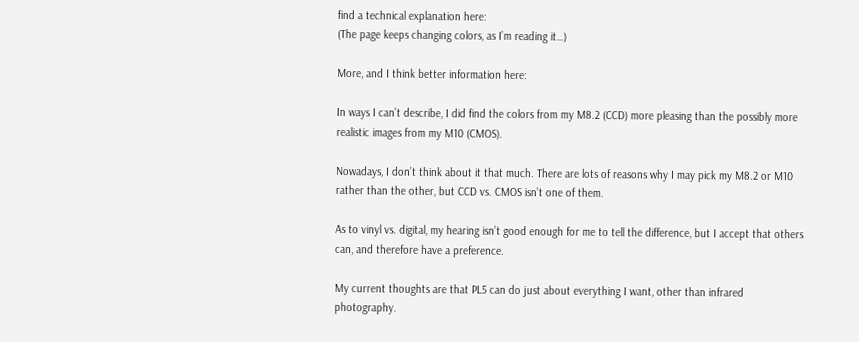find a technical explanation here:
(The page keeps changing colors, as I’m reading it…)

More, and I think better information here:

In ways I can’t describe, I did find the colors from my M8.2 (CCD) more pleasing than the possibly more realistic images from my M10 (CMOS).

Nowadays, I don’t think about it that much. There are lots of reasons why I may pick my M8.2 or M10 rather than the other, but CCD vs. CMOS isn’t one of them.

As to vinyl vs. digital, my hearing isn’t good enough for me to tell the difference, but I accept that others can, and therefore have a preference.

My current thoughts are that PL5 can do just about everything I want, other than infrared photography.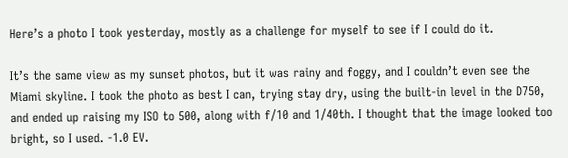Here’s a photo I took yesterday, mostly as a challenge for myself to see if I could do it.

It’s the same view as my sunset photos, but it was rainy and foggy, and I couldn’t even see the Miami skyline. I took the photo as best I can, trying stay dry, using the built-in level in the D750, and ended up raising my ISO to 500, along with f/10 and 1/40th. I thought that the image looked too bright, so I used. -1.0 EV.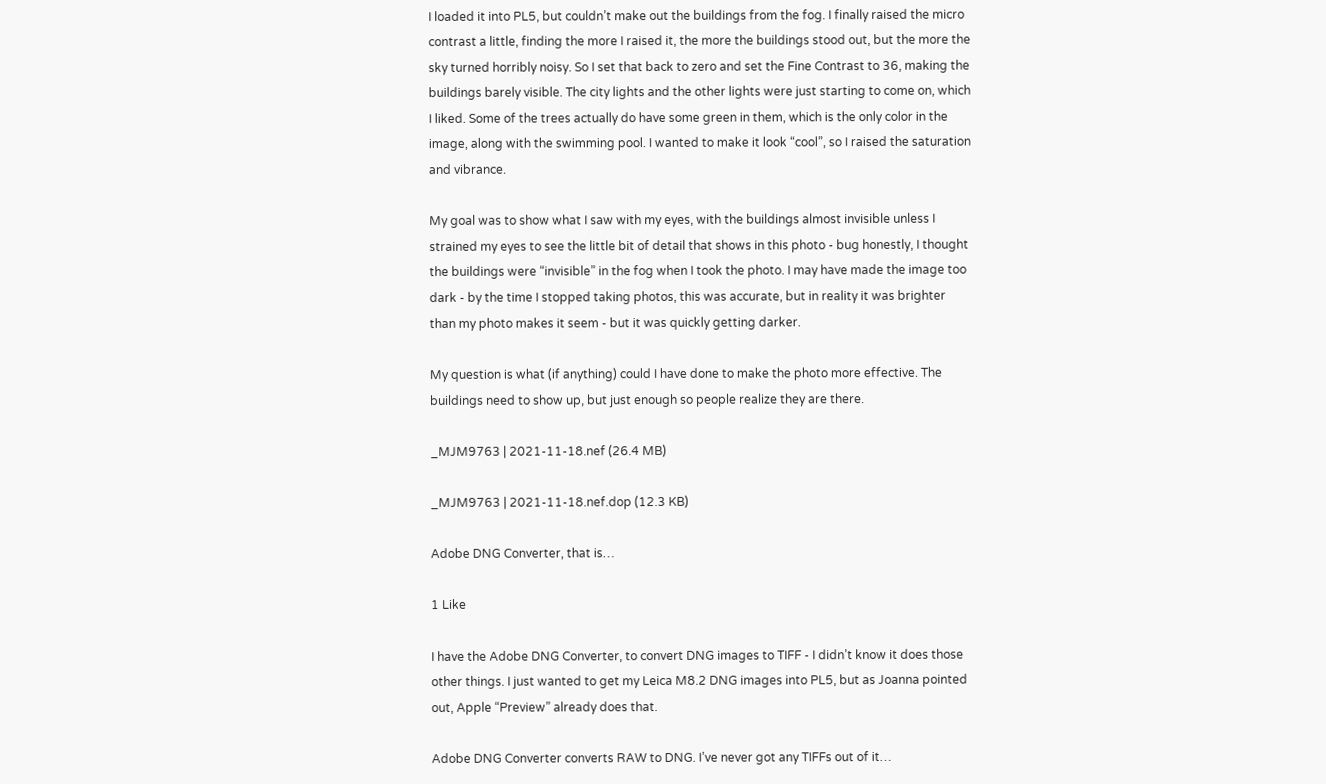I loaded it into PL5, but couldn’t make out the buildings from the fog. I finally raised the micro contrast a little, finding the more I raised it, the more the buildings stood out, but the more the sky turned horribly noisy. So I set that back to zero and set the Fine Contrast to 36, making the buildings barely visible. The city lights and the other lights were just starting to come on, which I liked. Some of the trees actually do have some green in them, which is the only color in the image, along with the swimming pool. I wanted to make it look “cool”, so I raised the saturation and vibrance.

My goal was to show what I saw with my eyes, with the buildings almost invisible unless I strained my eyes to see the little bit of detail that shows in this photo - bug honestly, I thought the buildings were “invisible” in the fog when I took the photo. I may have made the image too dark - by the time I stopped taking photos, this was accurate, but in reality it was brighter than my photo makes it seem - but it was quickly getting darker.

My question is what (if anything) could I have done to make the photo more effective. The buildings need to show up, but just enough so people realize they are there.

_MJM9763 | 2021-11-18.nef (26.4 MB)

_MJM9763 | 2021-11-18.nef.dop (12.3 KB)

Adobe DNG Converter, that is…

1 Like

I have the Adobe DNG Converter, to convert DNG images to TIFF - I didn’t know it does those other things. I just wanted to get my Leica M8.2 DNG images into PL5, but as Joanna pointed out, Apple “Preview” already does that.

Adobe DNG Converter converts RAW to DNG. I’ve never got any TIFFs out of it…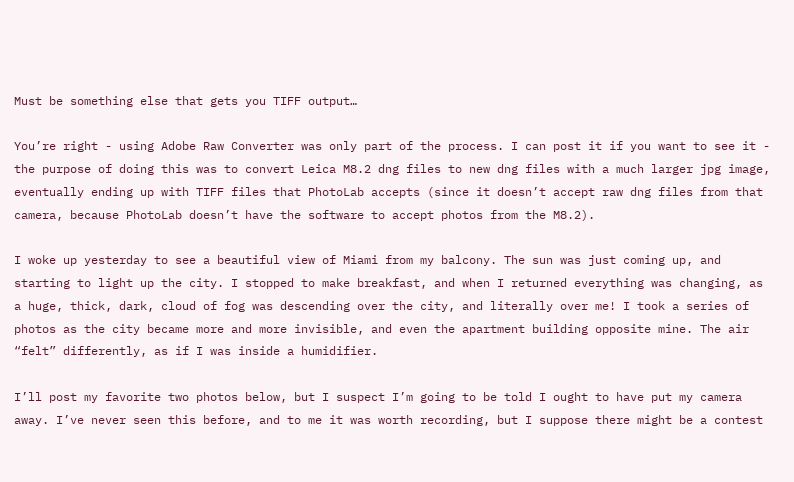Must be something else that gets you TIFF output…

You’re right - using Adobe Raw Converter was only part of the process. I can post it if you want to see it - the purpose of doing this was to convert Leica M8.2 dng files to new dng files with a much larger jpg image, eventually ending up with TIFF files that PhotoLab accepts (since it doesn’t accept raw dng files from that camera, because PhotoLab doesn’t have the software to accept photos from the M8.2).

I woke up yesterday to see a beautiful view of Miami from my balcony. The sun was just coming up, and starting to light up the city. I stopped to make breakfast, and when I returned everything was changing, as a huge, thick, dark, cloud of fog was descending over the city, and literally over me! I took a series of photos as the city became more and more invisible, and even the apartment building opposite mine. The air “felt” differently, as if I was inside a humidifier.

I’ll post my favorite two photos below, but I suspect I’m going to be told I ought to have put my camera away. I’ve never seen this before, and to me it was worth recording, but I suppose there might be a contest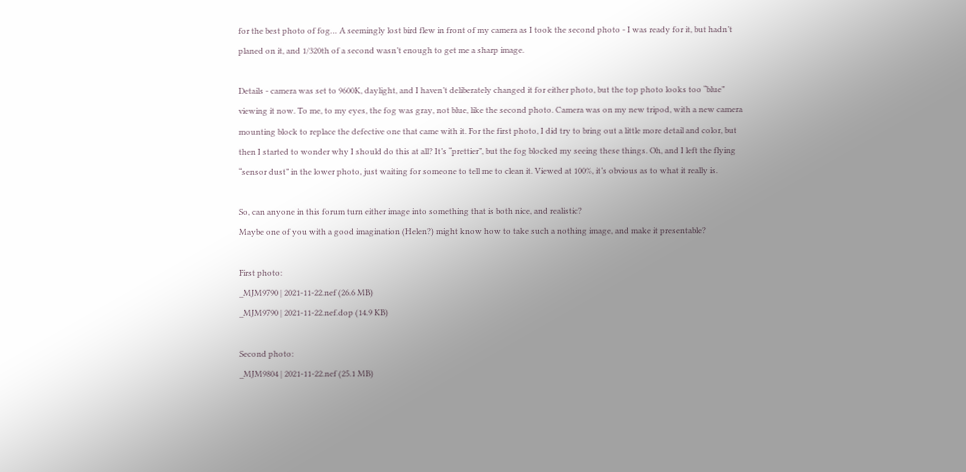for the best photo of fog… A seemingly lost bird flew in front of my camera as I took the second photo - I was ready for it, but hadn’t planed on it, and 1/320th of a second wasn’t enough to get me a sharp image.

Details - camera was set to 9600K, daylight, and I haven’t deliberately changed it for either photo, but the top photo looks too “blue” viewing it now. To me, to my eyes, the fog was gray, not blue, like the second photo. Camera was on my new tripod, with a new camera mounting block to replace the defective one that came with it. For the first photo, I did try to bring out a little more detail and color, but then I started to wonder why I should do this at all? It’s “prettier”, but the fog blocked my seeing these things. Oh, and I left the flying “sensor dust” in the lower photo, just waiting for someone to tell me to clean it. Viewed at 100%, it’s obvious as to what it really is.

So, can anyone in this forum turn either image into something that is both nice, and realistic?
Maybe one of you with a good imagination (Helen?) might know how to take such a nothing image, and make it presentable?

First photo:
_MJM9790 | 2021-11-22.nef (26.6 MB)
_MJM9790 | 2021-11-22.nef.dop (14.9 KB)

Second photo:
_MJM9804 | 2021-11-22.nef (25.1 MB)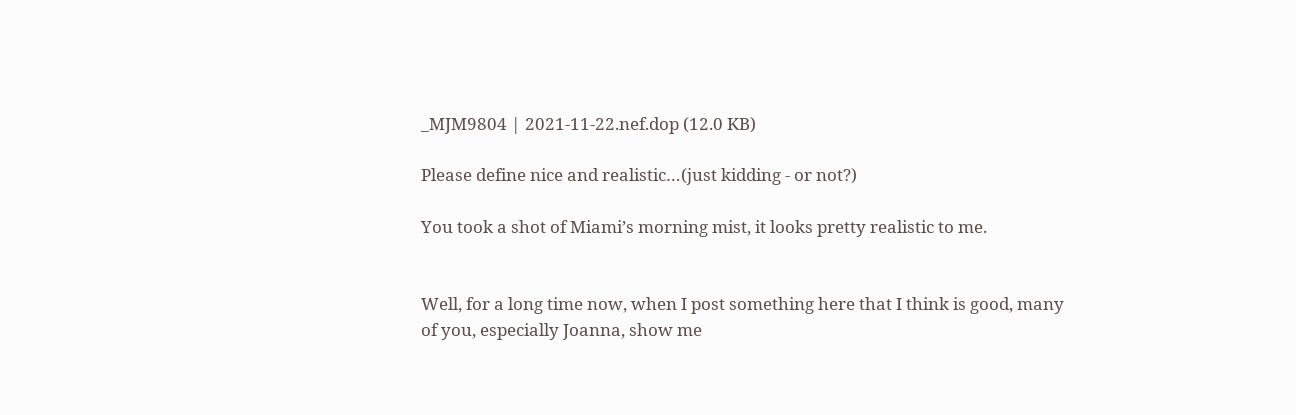_MJM9804 | 2021-11-22.nef.dop (12.0 KB)

Please define nice and realistic…(just kidding - or not?)

You took a shot of Miami’s morning mist, it looks pretty realistic to me.


Well, for a long time now, when I post something here that I think is good, many of you, especially Joanna, show me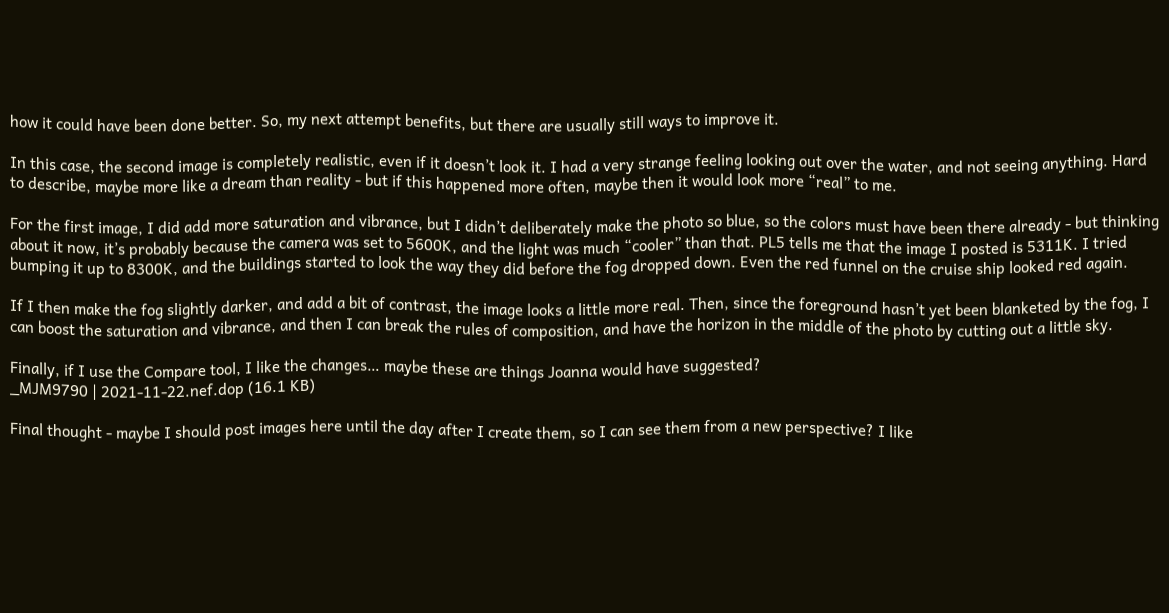how it could have been done better. So, my next attempt benefits, but there are usually still ways to improve it.

In this case, the second image is completely realistic, even if it doesn’t look it. I had a very strange feeling looking out over the water, and not seeing anything. Hard to describe, maybe more like a dream than reality - but if this happened more often, maybe then it would look more “real” to me.

For the first image, I did add more saturation and vibrance, but I didn’t deliberately make the photo so blue, so the colors must have been there already - but thinking about it now, it’s probably because the camera was set to 5600K, and the light was much “cooler” than that. PL5 tells me that the image I posted is 5311K. I tried bumping it up to 8300K, and the buildings started to look the way they did before the fog dropped down. Even the red funnel on the cruise ship looked red again.

If I then make the fog slightly darker, and add a bit of contrast, the image looks a little more real. Then, since the foreground hasn’t yet been blanketed by the fog, I can boost the saturation and vibrance, and then I can break the rules of composition, and have the horizon in the middle of the photo by cutting out a little sky.

Finally, if I use the Compare tool, I like the changes… maybe these are things Joanna would have suggested?
_MJM9790 | 2021-11-22.nef.dop (16.1 KB)

Final thought - maybe I should post images here until the day after I create them, so I can see them from a new perspective? I like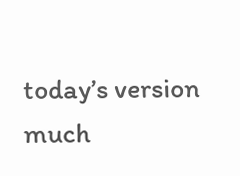today’s version much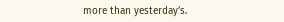more than yesterday’s.